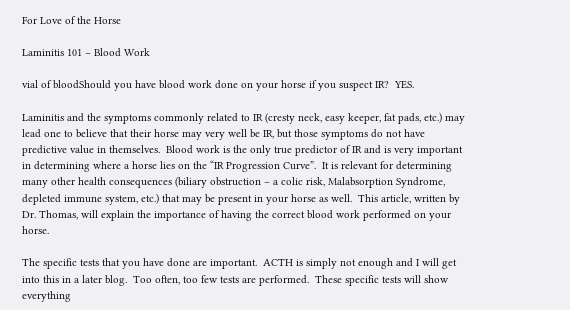For Love of the Horse

Laminitis 101 – Blood Work

vial of bloodShould you have blood work done on your horse if you suspect IR?  YES.

Laminitis and the symptoms commonly related to IR (cresty neck, easy keeper, fat pads, etc.) may lead one to believe that their horse may very well be IR, but those symptoms do not have predictive value in themselves.  Blood work is the only true predictor of IR and is very important in determining where a horse lies on the “IR Progression Curve”.  It is relevant for determining many other health consequences (biliary obstruction – a colic risk, Malabsorption Syndrome, depleted immune system, etc.) that may be present in your horse as well.  This article, written by Dr. Thomas, will explain the importance of having the correct blood work performed on your horse.

The specific tests that you have done are important.  ACTH is simply not enough and I will get into this in a later blog.  Too often, too few tests are performed.  These specific tests will show everything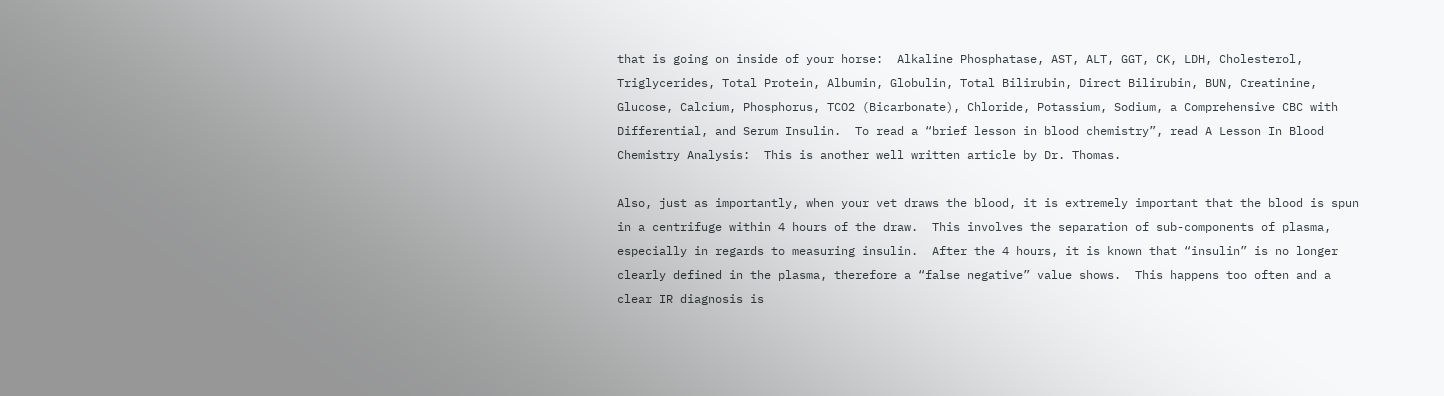that is going on inside of your horse:  Alkaline Phosphatase, AST, ALT, GGT, CK, LDH, Cholesterol, Triglycerides, Total Protein, Albumin, Globulin, Total Bilirubin, Direct Bilirubin, BUN, Creatinine, Glucose, Calcium, Phosphorus, TCO2 (Bicarbonate), Chloride, Potassium, Sodium, a Comprehensive CBC with Differential, and Serum Insulin.  To read a “brief lesson in blood chemistry”, read A Lesson In Blood Chemistry Analysis:  This is another well written article by Dr. Thomas.

Also, just as importantly, when your vet draws the blood, it is extremely important that the blood is spun in a centrifuge within 4 hours of the draw.  This involves the separation of sub-components of plasma, especially in regards to measuring insulin.  After the 4 hours, it is known that “insulin” is no longer clearly defined in the plasma, therefore a “false negative” value shows.  This happens too often and a clear IR diagnosis is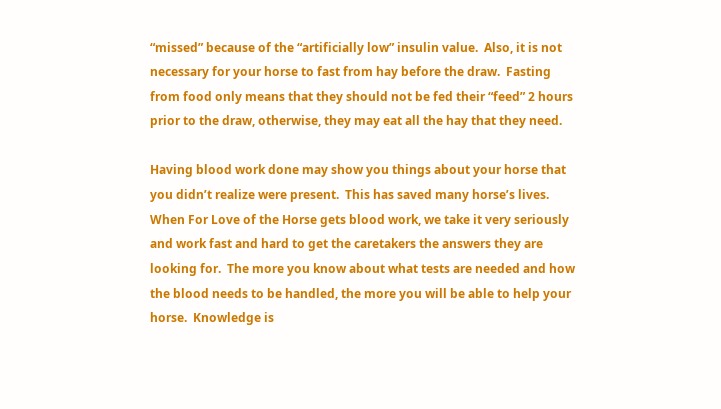“missed” because of the “artificially low” insulin value.  Also, it is not necessary for your horse to fast from hay before the draw.  Fasting from food only means that they should not be fed their “feed” 2 hours prior to the draw, otherwise, they may eat all the hay that they need.

Having blood work done may show you things about your horse that you didn’t realize were present.  This has saved many horse’s lives.  When For Love of the Horse gets blood work, we take it very seriously and work fast and hard to get the caretakers the answers they are looking for.  The more you know about what tests are needed and how the blood needs to be handled, the more you will be able to help your horse.  Knowledge is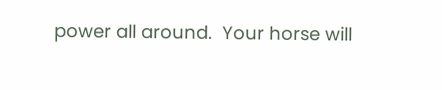power all around.  Your horse will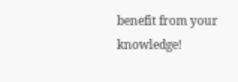benefit from your knowledge!